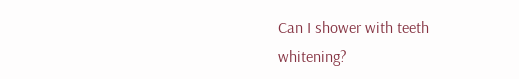Can I shower with teeth whitening?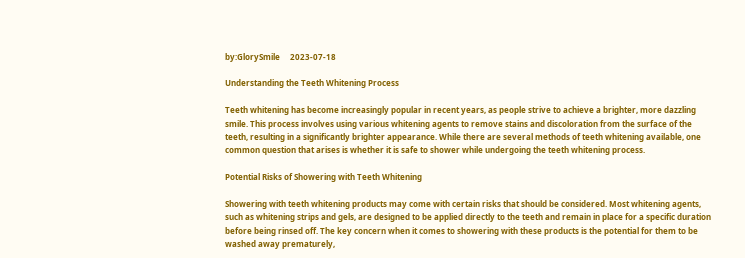by:GlorySmile     2023-07-18

Understanding the Teeth Whitening Process

Teeth whitening has become increasingly popular in recent years, as people strive to achieve a brighter, more dazzling smile. This process involves using various whitening agents to remove stains and discoloration from the surface of the teeth, resulting in a significantly brighter appearance. While there are several methods of teeth whitening available, one common question that arises is whether it is safe to shower while undergoing the teeth whitening process.

Potential Risks of Showering with Teeth Whitening

Showering with teeth whitening products may come with certain risks that should be considered. Most whitening agents, such as whitening strips and gels, are designed to be applied directly to the teeth and remain in place for a specific duration before being rinsed off. The key concern when it comes to showering with these products is the potential for them to be washed away prematurely,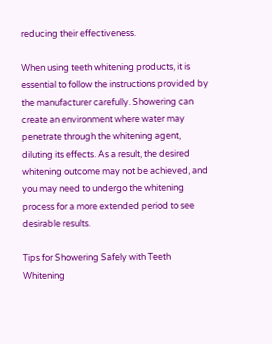reducing their effectiveness.

When using teeth whitening products, it is essential to follow the instructions provided by the manufacturer carefully. Showering can create an environment where water may penetrate through the whitening agent, diluting its effects. As a result, the desired whitening outcome may not be achieved, and you may need to undergo the whitening process for a more extended period to see desirable results.

Tips for Showering Safely with Teeth Whitening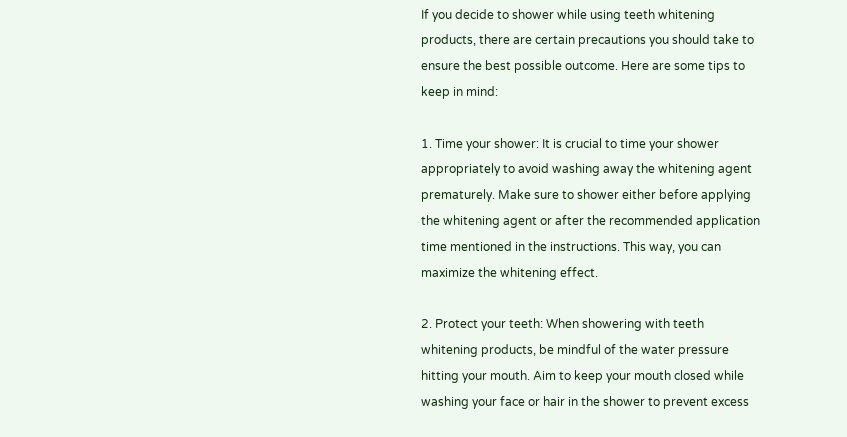If you decide to shower while using teeth whitening products, there are certain precautions you should take to ensure the best possible outcome. Here are some tips to keep in mind:

1. Time your shower: It is crucial to time your shower appropriately to avoid washing away the whitening agent prematurely. Make sure to shower either before applying the whitening agent or after the recommended application time mentioned in the instructions. This way, you can maximize the whitening effect.

2. Protect your teeth: When showering with teeth whitening products, be mindful of the water pressure hitting your mouth. Aim to keep your mouth closed while washing your face or hair in the shower to prevent excess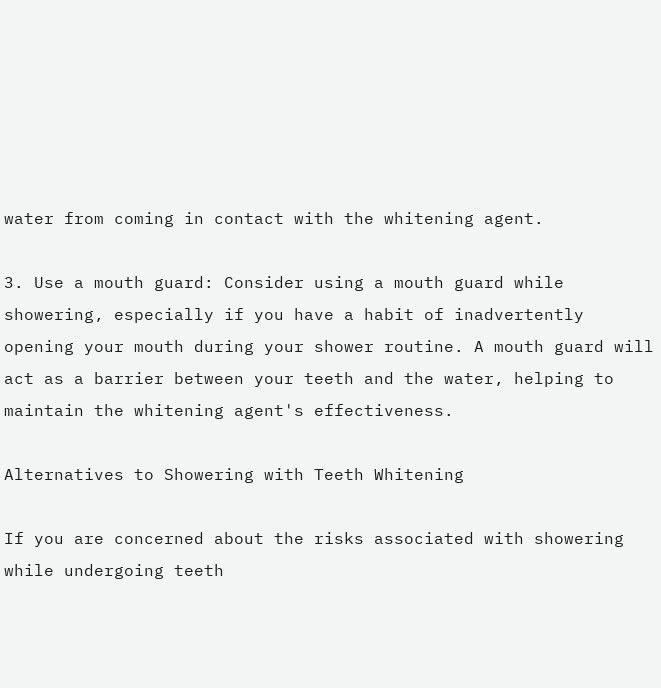water from coming in contact with the whitening agent.

3. Use a mouth guard: Consider using a mouth guard while showering, especially if you have a habit of inadvertently opening your mouth during your shower routine. A mouth guard will act as a barrier between your teeth and the water, helping to maintain the whitening agent's effectiveness.

Alternatives to Showering with Teeth Whitening

If you are concerned about the risks associated with showering while undergoing teeth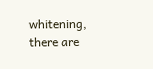whitening, there are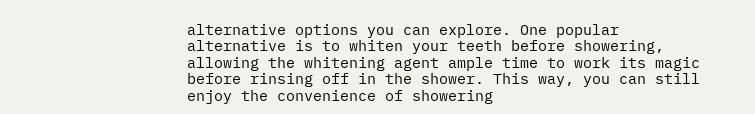alternative options you can explore. One popular alternative is to whiten your teeth before showering, allowing the whitening agent ample time to work its magic before rinsing off in the shower. This way, you can still enjoy the convenience of showering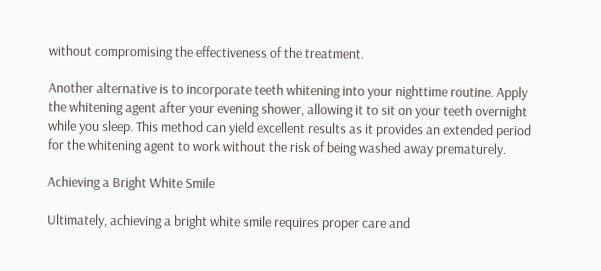without compromising the effectiveness of the treatment.

Another alternative is to incorporate teeth whitening into your nighttime routine. Apply the whitening agent after your evening shower, allowing it to sit on your teeth overnight while you sleep. This method can yield excellent results as it provides an extended period for the whitening agent to work without the risk of being washed away prematurely.

Achieving a Bright White Smile

Ultimately, achieving a bright white smile requires proper care and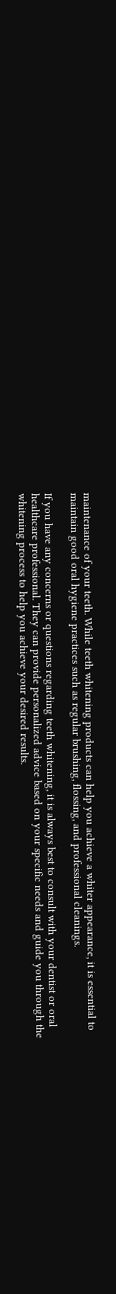maintenance of your teeth. While teeth whitening products can help you achieve a whiter appearance, it is essential to maintain good oral hygiene practices such as regular brushing, flossing, and professional cleanings.

If you have any concerns or questions regarding teeth whitening, it is always best to consult with your dentist or oral healthcare professional. They can provide personalized advice based on your specific needs and guide you through the whitening process to help you achieve your desired results.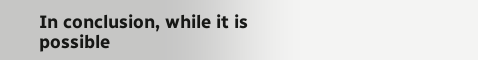In conclusion, while it is possible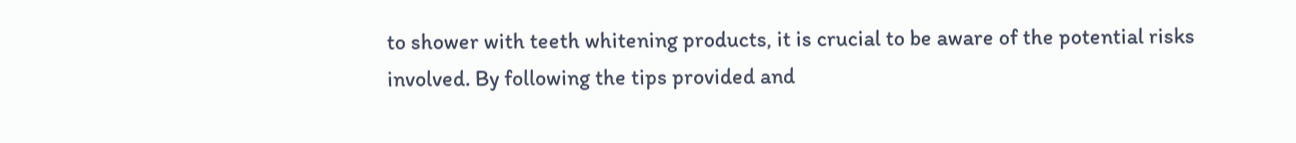to shower with teeth whitening products, it is crucial to be aware of the potential risks involved. By following the tips provided and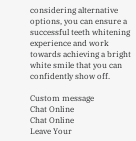considering alternative options, you can ensure a successful teeth whitening experience and work towards achieving a bright white smile that you can confidently show off.

Custom message
Chat Online
Chat Online
Leave Your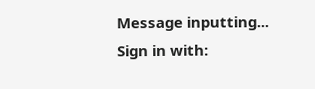Message inputting...
Sign in with: